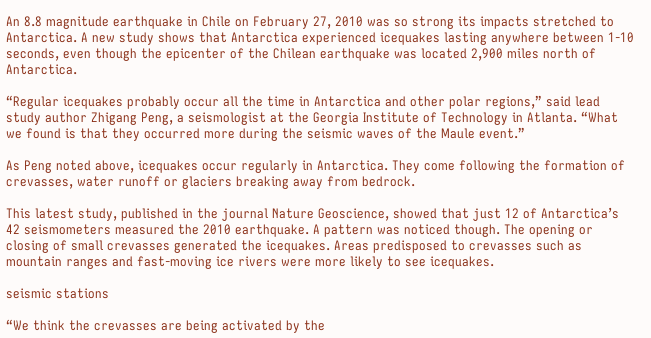An 8.8 magnitude earthquake in Chile on February 27, 2010 was so strong its impacts stretched to Antarctica. A new study shows that Antarctica experienced icequakes lasting anywhere between 1-10 seconds, even though the epicenter of the Chilean earthquake was located 2,900 miles north of Antarctica.

“Regular icequakes probably occur all the time in Antarctica and other polar regions,” said lead study author Zhigang Peng, a seismologist at the Georgia Institute of Technology in Atlanta. “What we found is that they occurred more during the seismic waves of the Maule event.”

As Peng noted above, icequakes occur regularly in Antarctica. They come following the formation of crevasses, water runoff or glaciers breaking away from bedrock.

This latest study, published in the journal Nature Geoscience, showed that just 12 of Antarctica’s 42 seismometers measured the 2010 earthquake. A pattern was noticed though. The opening or closing of small crevasses generated the icequakes. Areas predisposed to crevasses such as mountain ranges and fast-moving ice rivers were more likely to see icequakes.

seismic stations

“We think the crevasses are being activated by the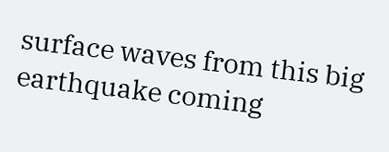surface waves from this big earthquake coming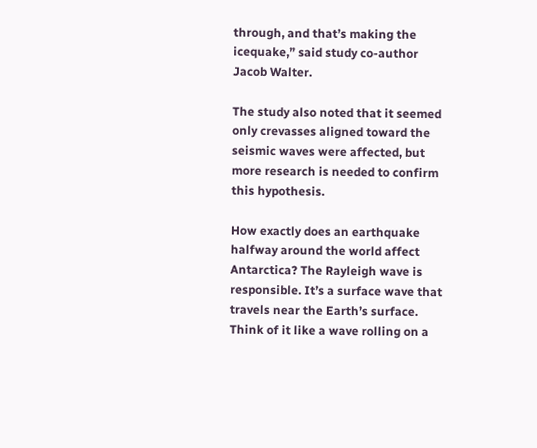through, and that’s making the icequake,” said study co-author Jacob Walter.

The study also noted that it seemed only crevasses aligned toward the seismic waves were affected, but more research is needed to confirm this hypothesis.

How exactly does an earthquake halfway around the world affect Antarctica? The Rayleigh wave is responsible. It’s a surface wave that travels near the Earth’s surface. Think of it like a wave rolling on a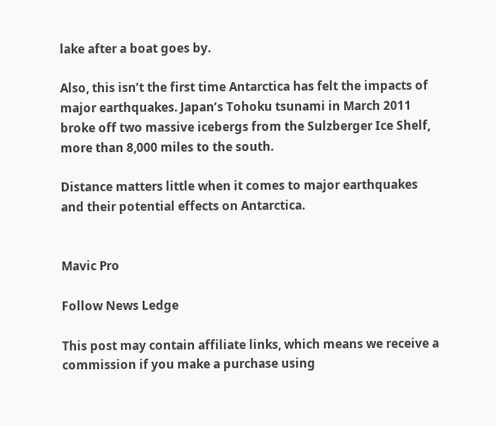lake after a boat goes by.

Also, this isn’t the first time Antarctica has felt the impacts of major earthquakes. Japan’s Tohoku tsunami in March 2011 broke off two massive icebergs from the Sulzberger Ice Shelf, more than 8,000 miles to the south.

Distance matters little when it comes to major earthquakes and their potential effects on Antarctica.


Mavic Pro

Follow News Ledge

This post may contain affiliate links, which means we receive a commission if you make a purchase using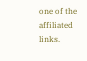one of the affiliated links.